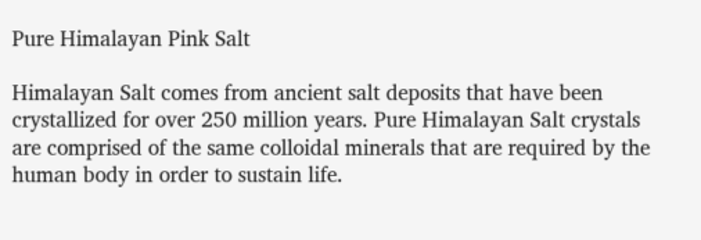Pure Himalayan Pink Salt

Himalayan Salt comes from ancient salt deposits that have been crystallized for over 250 million years. Pure Himalayan Salt crystals are comprised of the same colloidal minerals that are required by the human body in order to sustain life.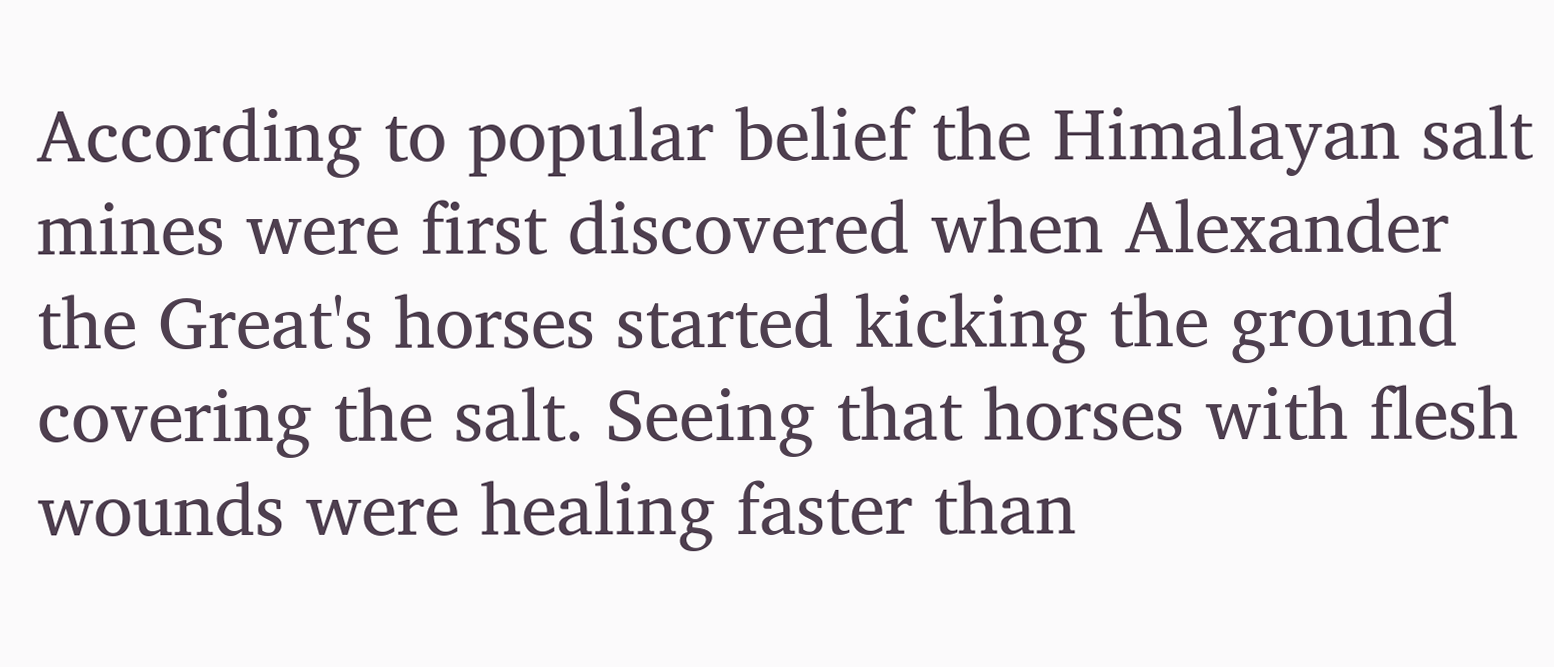According to popular belief the Himalayan salt mines were first discovered when Alexander the Great's horses started kicking the ground covering the salt. Seeing that horses with flesh wounds were healing faster than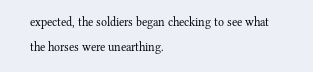expected, the soldiers began checking to see what the horses were unearthing.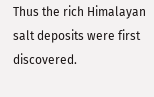Thus the rich Himalayan salt deposits were first discovered.